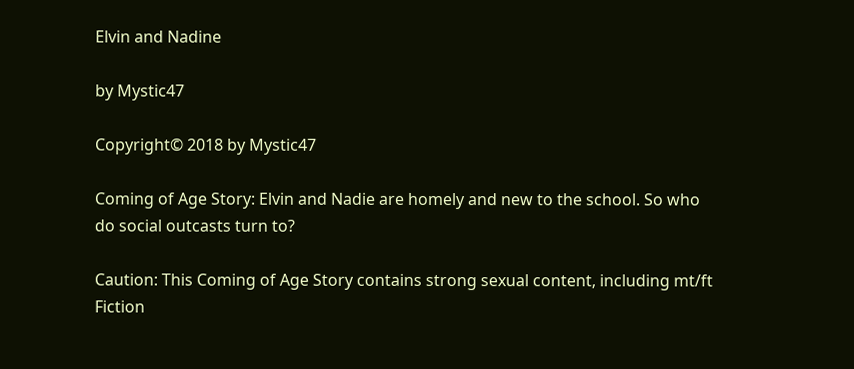Elvin and Nadine

by Mystic47

Copyright© 2018 by Mystic47

Coming of Age Story: Elvin and Nadie are homely and new to the school. So who do social outcasts turn to?

Caution: This Coming of Age Story contains strong sexual content, including mt/ft   Fiction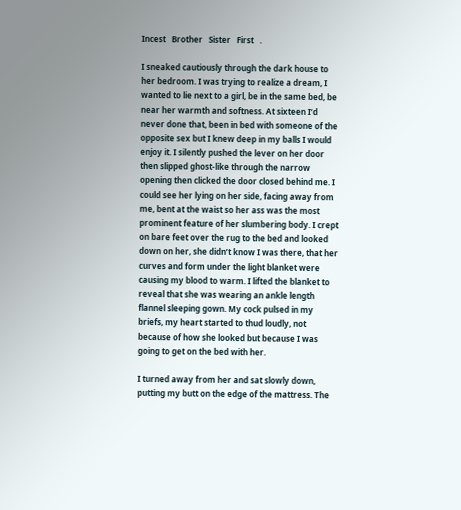Incest   Brother   Sister   First   .

I sneaked cautiously through the dark house to her bedroom. I was trying to realize a dream, I wanted to lie next to a girl, be in the same bed, be near her warmth and softness. At sixteen I’d never done that, been in bed with someone of the opposite sex but I knew deep in my balls I would enjoy it. I silently pushed the lever on her door then slipped ghost-like through the narrow opening then clicked the door closed behind me. I could see her lying on her side, facing away from me, bent at the waist so her ass was the most prominent feature of her slumbering body. I crept on bare feet over the rug to the bed and looked down on her, she didn’t know I was there, that her curves and form under the light blanket were causing my blood to warm. I lifted the blanket to reveal that she was wearing an ankle length flannel sleeping gown. My cock pulsed in my briefs, my heart started to thud loudly, not because of how she looked but because I was going to get on the bed with her.

I turned away from her and sat slowly down, putting my butt on the edge of the mattress. The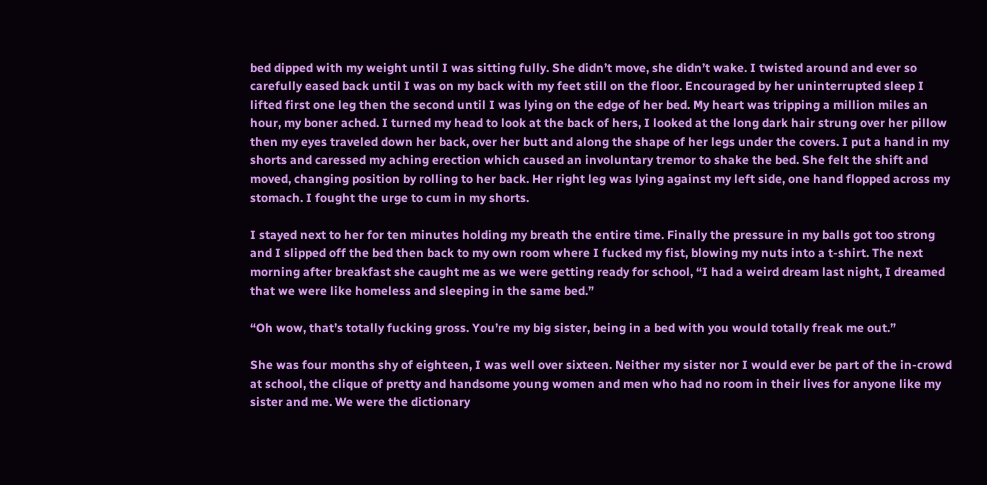bed dipped with my weight until I was sitting fully. She didn’t move, she didn’t wake. I twisted around and ever so carefully eased back until I was on my back with my feet still on the floor. Encouraged by her uninterrupted sleep I lifted first one leg then the second until I was lying on the edge of her bed. My heart was tripping a million miles an hour, my boner ached. I turned my head to look at the back of hers, I looked at the long dark hair strung over her pillow then my eyes traveled down her back, over her butt and along the shape of her legs under the covers. I put a hand in my shorts and caressed my aching erection which caused an involuntary tremor to shake the bed. She felt the shift and moved, changing position by rolling to her back. Her right leg was lying against my left side, one hand flopped across my stomach. I fought the urge to cum in my shorts.

I stayed next to her for ten minutes holding my breath the entire time. Finally the pressure in my balls got too strong and I slipped off the bed then back to my own room where I fucked my fist, blowing my nuts into a t-shirt. The next morning after breakfast she caught me as we were getting ready for school, “I had a weird dream last night, I dreamed that we were like homeless and sleeping in the same bed.”

“Oh wow, that’s totally fucking gross. You’re my big sister, being in a bed with you would totally freak me out.”

She was four months shy of eighteen, I was well over sixteen. Neither my sister nor I would ever be part of the in-crowd at school, the clique of pretty and handsome young women and men who had no room in their lives for anyone like my sister and me. We were the dictionary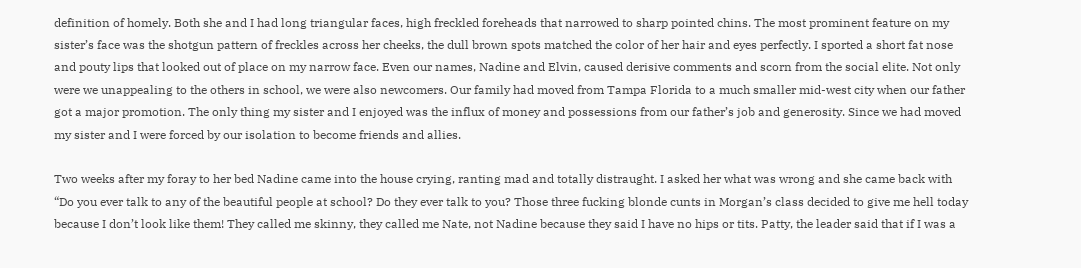definition of homely. Both she and I had long triangular faces, high freckled foreheads that narrowed to sharp pointed chins. The most prominent feature on my sister’s face was the shotgun pattern of freckles across her cheeks, the dull brown spots matched the color of her hair and eyes perfectly. I sported a short fat nose and pouty lips that looked out of place on my narrow face. Even our names, Nadine and Elvin, caused derisive comments and scorn from the social elite. Not only were we unappealing to the others in school, we were also newcomers. Our family had moved from Tampa Florida to a much smaller mid-west city when our father got a major promotion. The only thing my sister and I enjoyed was the influx of money and possessions from our father’s job and generosity. Since we had moved my sister and I were forced by our isolation to become friends and allies.

Two weeks after my foray to her bed Nadine came into the house crying, ranting mad and totally distraught. I asked her what was wrong and she came back with “Do you ever talk to any of the beautiful people at school? Do they ever talk to you? Those three fucking blonde cunts in Morgan’s class decided to give me hell today because I don’t look like them! They called me skinny, they called me Nate, not Nadine because they said I have no hips or tits. Patty, the leader said that if I was a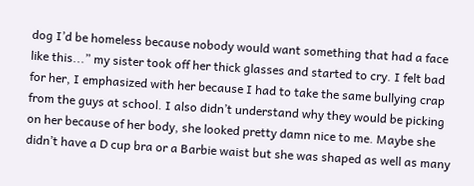dog I’d be homeless because nobody would want something that had a face like this...” my sister took off her thick glasses and started to cry. I felt bad for her, I emphasized with her because I had to take the same bullying crap from the guys at school. I also didn’t understand why they would be picking on her because of her body, she looked pretty damn nice to me. Maybe she didn’t have a D cup bra or a Barbie waist but she was shaped as well as many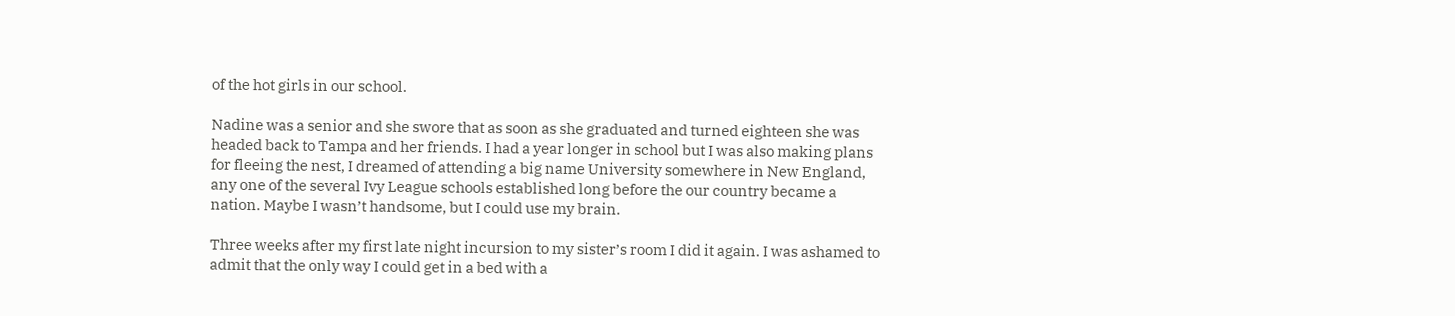of the hot girls in our school.

Nadine was a senior and she swore that as soon as she graduated and turned eighteen she was headed back to Tampa and her friends. I had a year longer in school but I was also making plans for fleeing the nest, I dreamed of attending a big name University somewhere in New England, any one of the several Ivy League schools established long before the our country became a nation. Maybe I wasn’t handsome, but I could use my brain.

Three weeks after my first late night incursion to my sister’s room I did it again. I was ashamed to admit that the only way I could get in a bed with a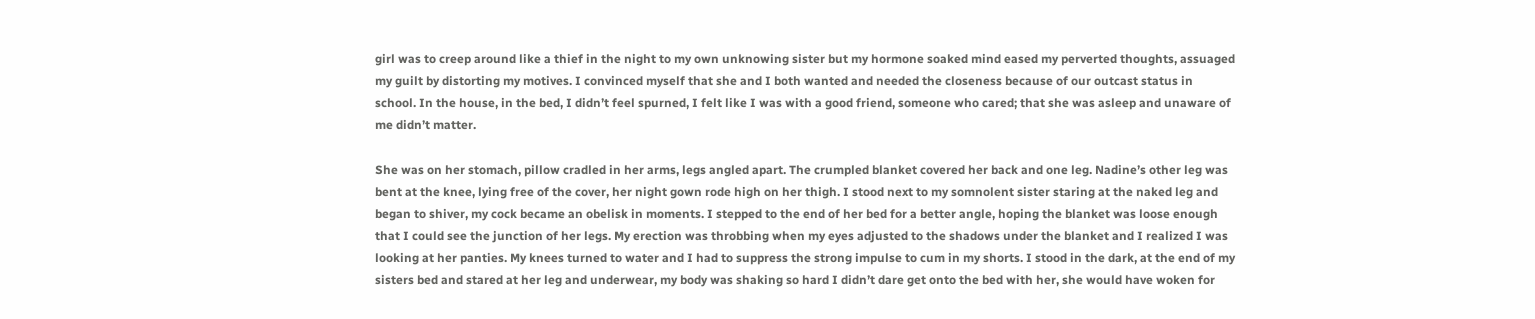girl was to creep around like a thief in the night to my own unknowing sister but my hormone soaked mind eased my perverted thoughts, assuaged my guilt by distorting my motives. I convinced myself that she and I both wanted and needed the closeness because of our outcast status in school. In the house, in the bed, I didn’t feel spurned, I felt like I was with a good friend, someone who cared; that she was asleep and unaware of me didn’t matter.

She was on her stomach, pillow cradled in her arms, legs angled apart. The crumpled blanket covered her back and one leg. Nadine’s other leg was bent at the knee, lying free of the cover, her night gown rode high on her thigh. I stood next to my somnolent sister staring at the naked leg and began to shiver, my cock became an obelisk in moments. I stepped to the end of her bed for a better angle, hoping the blanket was loose enough that I could see the junction of her legs. My erection was throbbing when my eyes adjusted to the shadows under the blanket and I realized I was looking at her panties. My knees turned to water and I had to suppress the strong impulse to cum in my shorts. I stood in the dark, at the end of my sisters bed and stared at her leg and underwear, my body was shaking so hard I didn’t dare get onto the bed with her, she would have woken for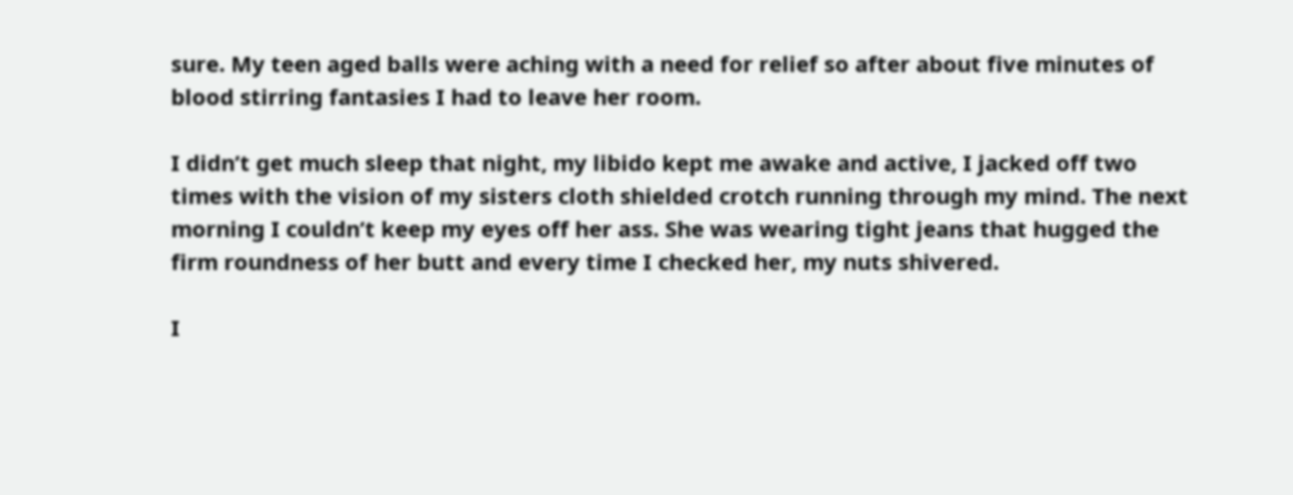sure. My teen aged balls were aching with a need for relief so after about five minutes of blood stirring fantasies I had to leave her room.

I didn’t get much sleep that night, my libido kept me awake and active, I jacked off two times with the vision of my sisters cloth shielded crotch running through my mind. The next morning I couldn’t keep my eyes off her ass. She was wearing tight jeans that hugged the firm roundness of her butt and every time I checked her, my nuts shivered.

I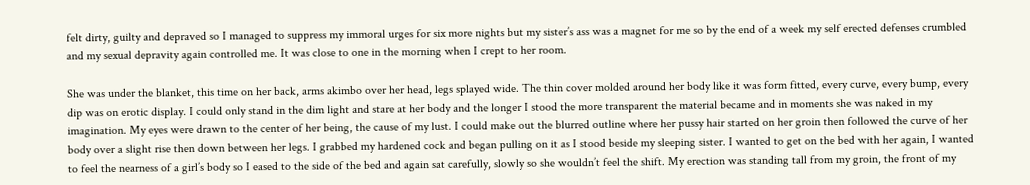felt dirty, guilty and depraved so I managed to suppress my immoral urges for six more nights but my sister’s ass was a magnet for me so by the end of a week my self erected defenses crumbled and my sexual depravity again controlled me. It was close to one in the morning when I crept to her room.

She was under the blanket, this time on her back, arms akimbo over her head, legs splayed wide. The thin cover molded around her body like it was form fitted, every curve, every bump, every dip was on erotic display. I could only stand in the dim light and stare at her body and the longer I stood the more transparent the material became and in moments she was naked in my imagination. My eyes were drawn to the center of her being, the cause of my lust. I could make out the blurred outline where her pussy hair started on her groin then followed the curve of her body over a slight rise then down between her legs. I grabbed my hardened cock and began pulling on it as I stood beside my sleeping sister. I wanted to get on the bed with her again, I wanted to feel the nearness of a girl’s body so I eased to the side of the bed and again sat carefully, slowly so she wouldn’t feel the shift. My erection was standing tall from my groin, the front of my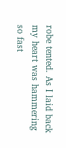robe tented. As I laid back my heart was hammering so fast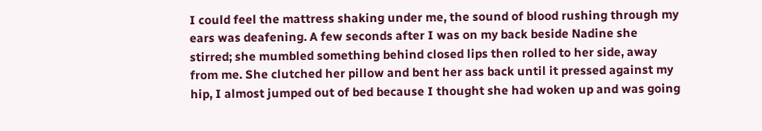I could feel the mattress shaking under me, the sound of blood rushing through my ears was deafening. A few seconds after I was on my back beside Nadine she stirred; she mumbled something behind closed lips then rolled to her side, away from me. She clutched her pillow and bent her ass back until it pressed against my hip, I almost jumped out of bed because I thought she had woken up and was going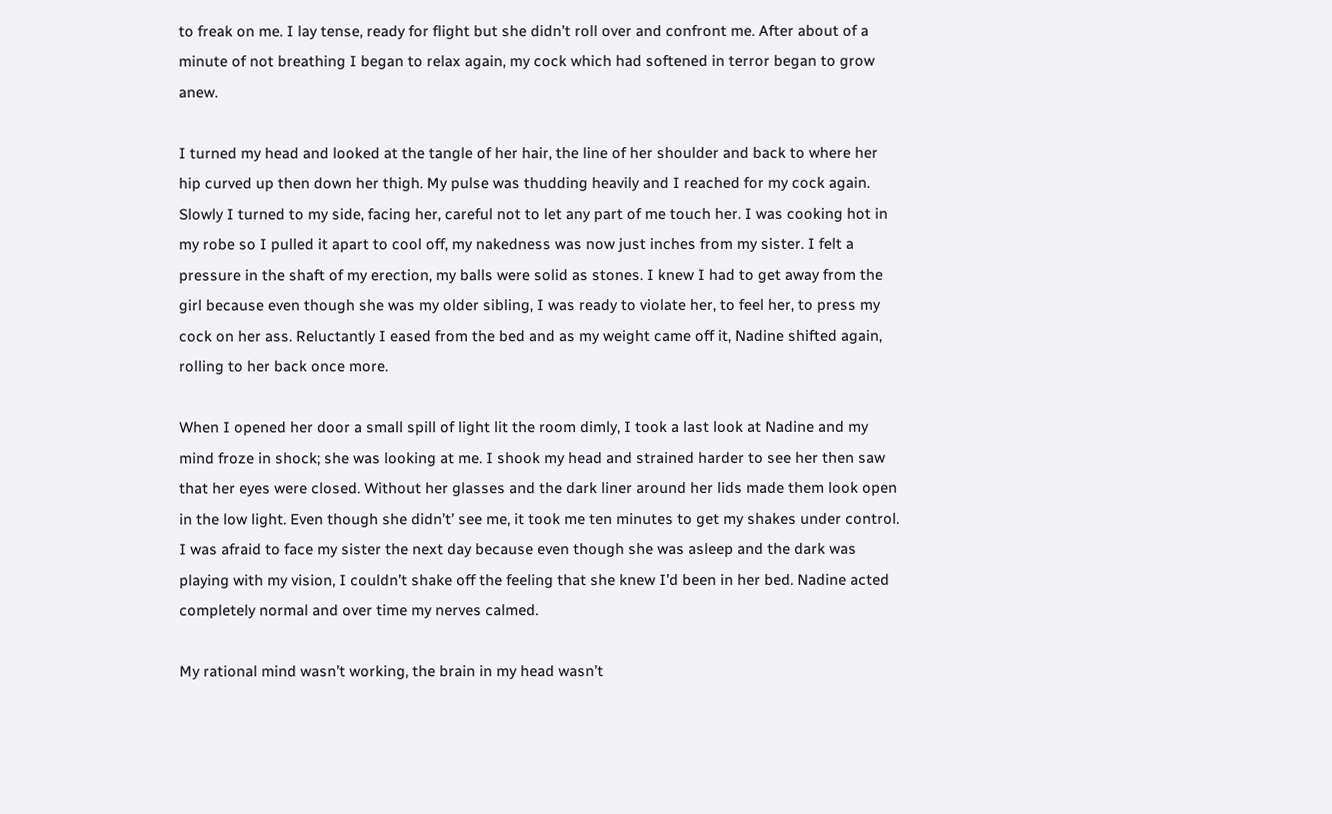to freak on me. I lay tense, ready for flight but she didn’t roll over and confront me. After about of a minute of not breathing I began to relax again, my cock which had softened in terror began to grow anew.

I turned my head and looked at the tangle of her hair, the line of her shoulder and back to where her hip curved up then down her thigh. My pulse was thudding heavily and I reached for my cock again. Slowly I turned to my side, facing her, careful not to let any part of me touch her. I was cooking hot in my robe so I pulled it apart to cool off, my nakedness was now just inches from my sister. I felt a pressure in the shaft of my erection, my balls were solid as stones. I knew I had to get away from the girl because even though she was my older sibling, I was ready to violate her, to feel her, to press my cock on her ass. Reluctantly I eased from the bed and as my weight came off it, Nadine shifted again, rolling to her back once more.

When I opened her door a small spill of light lit the room dimly, I took a last look at Nadine and my mind froze in shock; she was looking at me. I shook my head and strained harder to see her then saw that her eyes were closed. Without her glasses and the dark liner around her lids made them look open in the low light. Even though she didn’t’ see me, it took me ten minutes to get my shakes under control. I was afraid to face my sister the next day because even though she was asleep and the dark was playing with my vision, I couldn’t shake off the feeling that she knew I’d been in her bed. Nadine acted completely normal and over time my nerves calmed.

My rational mind wasn’t working, the brain in my head wasn’t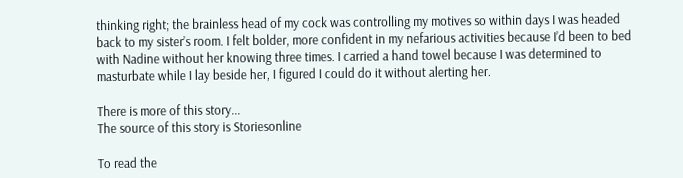thinking right; the brainless head of my cock was controlling my motives so within days I was headed back to my sister’s room. I felt bolder, more confident in my nefarious activities because I’d been to bed with Nadine without her knowing three times. I carried a hand towel because I was determined to masturbate while I lay beside her, I figured I could do it without alerting her.

There is more of this story...
The source of this story is Storiesonline

To read the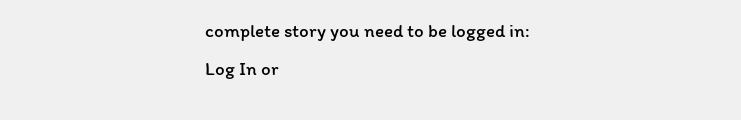complete story you need to be logged in:
Log In or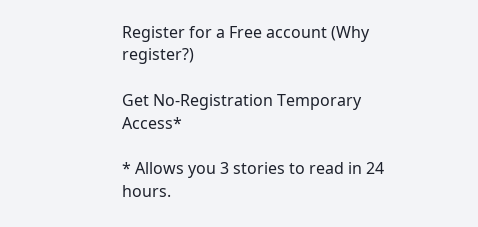Register for a Free account (Why register?)

Get No-Registration Temporary Access*

* Allows you 3 stories to read in 24 hours.